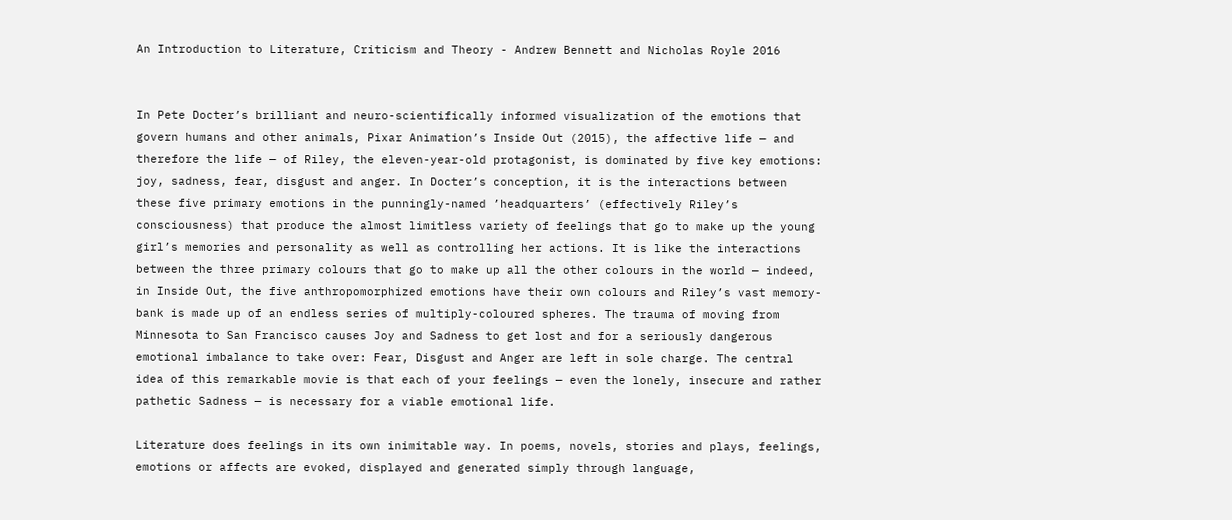An Introduction to Literature, Criticism and Theory - Andrew Bennett and Nicholas Royle 2016


In Pete Docter’s brilliant and neuro-scientifically informed visualization of the emotions that govern humans and other animals, Pixar Animation’s Inside Out (2015), the affective life — and therefore the life — of Riley, the eleven-year-old protagonist, is dominated by five key emotions: joy, sadness, fear, disgust and anger. In Docter’s conception, it is the interactions between these five primary emotions in the punningly-named ’headquarters’ (effectively Riley’s consciousness) that produce the almost limitless variety of feelings that go to make up the young girl’s memories and personality as well as controlling her actions. It is like the interactions between the three primary colours that go to make up all the other colours in the world — indeed, in Inside Out, the five anthropomorphized emotions have their own colours and Riley’s vast memory-bank is made up of an endless series of multiply-coloured spheres. The trauma of moving from Minnesota to San Francisco causes Joy and Sadness to get lost and for a seriously dangerous emotional imbalance to take over: Fear, Disgust and Anger are left in sole charge. The central idea of this remarkable movie is that each of your feelings — even the lonely, insecure and rather pathetic Sadness — is necessary for a viable emotional life.

Literature does feelings in its own inimitable way. In poems, novels, stories and plays, feelings, emotions or affects are evoked, displayed and generated simply through language,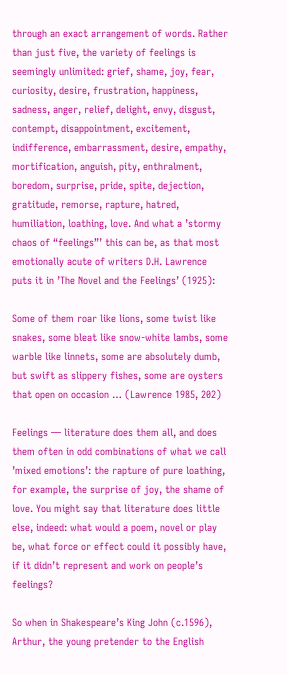through an exact arrangement of words. Rather than just five, the variety of feelings is seemingly unlimited: grief, shame, joy, fear, curiosity, desire, frustration, happiness, sadness, anger, relief, delight, envy, disgust, contempt, disappointment, excitement, indifference, embarrassment, desire, empathy, mortification, anguish, pity, enthralment, boredom, surprise, pride, spite, dejection, gratitude, remorse, rapture, hatred, humiliation, loathing, love. And what a ’stormy chaos of “feelings”’ this can be, as that most emotionally acute of writers D.H. Lawrence puts it in ’The Novel and the Feelings’ (1925):

Some of them roar like lions, some twist like snakes, some bleat like snow-white lambs, some warble like linnets, some are absolutely dumb, but swift as slippery fishes, some are oysters that open on occasion … (Lawrence 1985, 202)

Feelings — literature does them all, and does them often in odd combinations of what we call ’mixed emotions’: the rapture of pure loathing, for example, the surprise of joy, the shame of love. You might say that literature does little else, indeed: what would a poem, novel or play be, what force or effect could it possibly have, if it didn’t represent and work on people’s feelings?

So when in Shakespeare’s King John (c.1596), Arthur, the young pretender to the English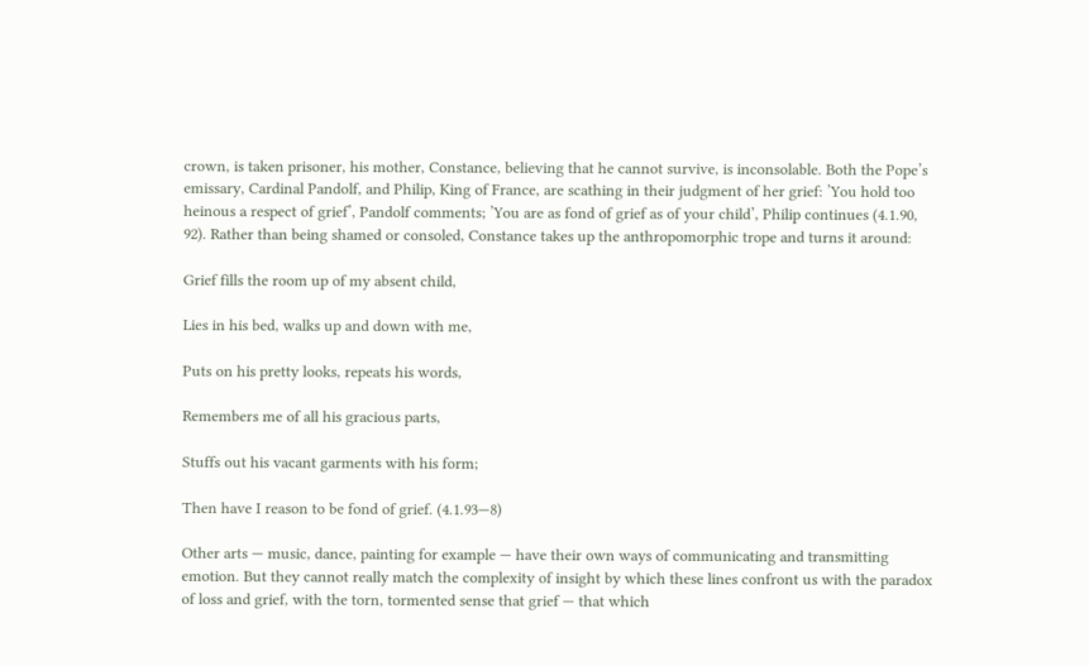crown, is taken prisoner, his mother, Constance, believing that he cannot survive, is inconsolable. Both the Pope’s emissary, Cardinal Pandolf, and Philip, King of France, are scathing in their judgment of her grief: ’You hold too heinous a respect of grief’, Pandolf comments; ’You are as fond of grief as of your child’, Philip continues (4.1.90, 92). Rather than being shamed or consoled, Constance takes up the anthropomorphic trope and turns it around:

Grief fills the room up of my absent child,

Lies in his bed, walks up and down with me,

Puts on his pretty looks, repeats his words,

Remembers me of all his gracious parts,

Stuffs out his vacant garments with his form;

Then have I reason to be fond of grief. (4.1.93—8)

Other arts — music, dance, painting for example — have their own ways of communicating and transmitting emotion. But they cannot really match the complexity of insight by which these lines confront us with the paradox of loss and grief, with the torn, tormented sense that grief — that which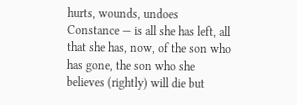hurts, wounds, undoes Constance — is all she has left, all that she has, now, of the son who has gone, the son who she believes (rightly) will die but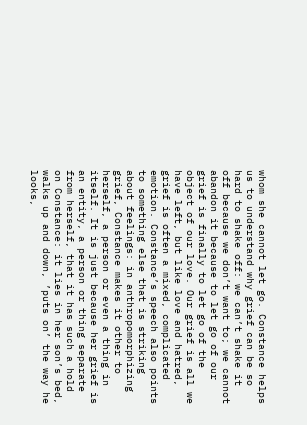whom she cannot let go. Constance helps us to understand why grief can be so hard to shake off: we can’t shake it off because we don’t want to; we cannot abandon it because to let go of our grief is finally to let go of the object of our love. Our grief is all we have left, but like love and hatred, grief is often a mixed, complicated emotion. Constance’s speech also points to something else that is striking about feelings: in anthropomorphizing grief, Constance makes it other to herself, a person or even a thing in itself. It is just because her grief is an entity, a person or thing separate from herself, that it has such a hold on Constance: it lies in her son’s bed, walks up and down, ’puts on’ the way he looks,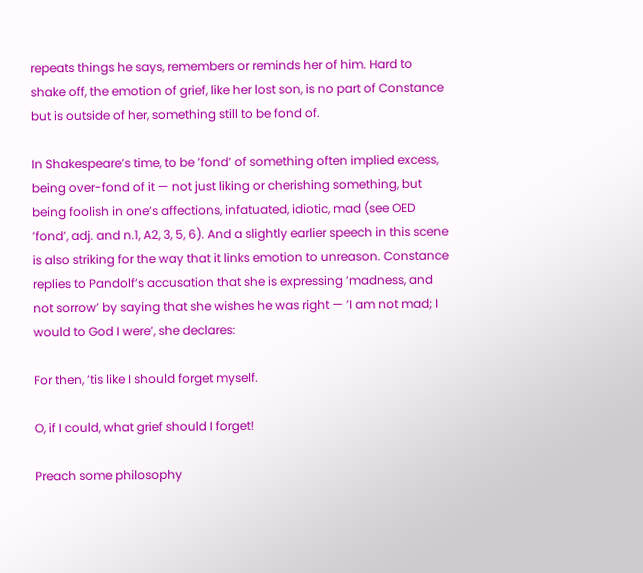repeats things he says, remembers or reminds her of him. Hard to shake off, the emotion of grief, like her lost son, is no part of Constance but is outside of her, something still to be fond of.

In Shakespeare’s time, to be ’fond’ of something often implied excess, being over-fond of it — not just liking or cherishing something, but being foolish in one’s affections, infatuated, idiotic, mad (see OED ’fond’, adj. and n.1, A2, 3, 5, 6). And a slightly earlier speech in this scene is also striking for the way that it links emotion to unreason. Constance replies to Pandolf’s accusation that she is expressing ’madness, and not sorrow’ by saying that she wishes he was right — ’I am not mad; I would to God I were’, she declares:

For then, ’tis like I should forget myself.

O, if I could, what grief should I forget!

Preach some philosophy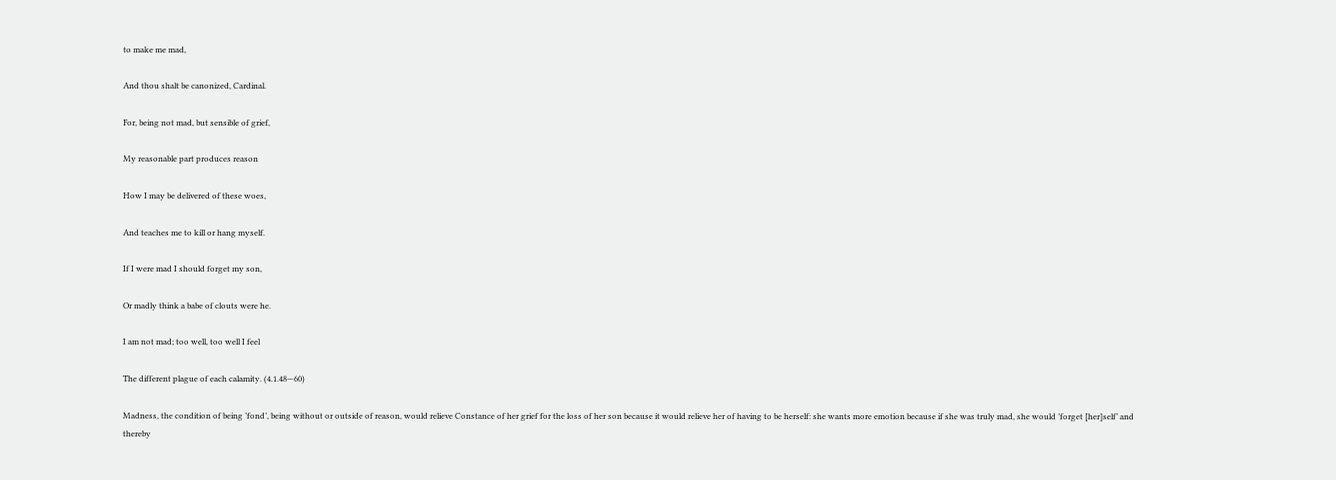to make me mad,

And thou shalt be canonized, Cardinal.

For, being not mad, but sensible of grief,

My reasonable part produces reason

How I may be delivered of these woes,

And teaches me to kill or hang myself.

If I were mad I should forget my son,

Or madly think a babe of clouts were he.

I am not mad; too well, too well I feel

The different plague of each calamity. (4.1.48—60)

Madness, the condition of being ’fond’, being without or outside of reason, would relieve Constance of her grief for the loss of her son because it would relieve her of having to be herself: she wants more emotion because if she was truly mad, she would ’forget [her]self’ and thereby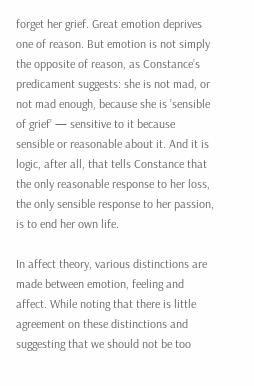forget her grief. Great emotion deprives one of reason. But emotion is not simply the opposite of reason, as Constance’s predicament suggests: she is not mad, or not mad enough, because she is ’sensible of grief’ — sensitive to it because sensible or reasonable about it. And it is logic, after all, that tells Constance that the only reasonable response to her loss, the only sensible response to her passion, is to end her own life.

In affect theory, various distinctions are made between emotion, feeling and affect. While noting that there is little agreement on these distinctions and suggesting that we should not be too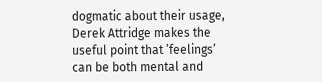dogmatic about their usage, Derek Attridge makes the useful point that ’feelings’ can be both mental and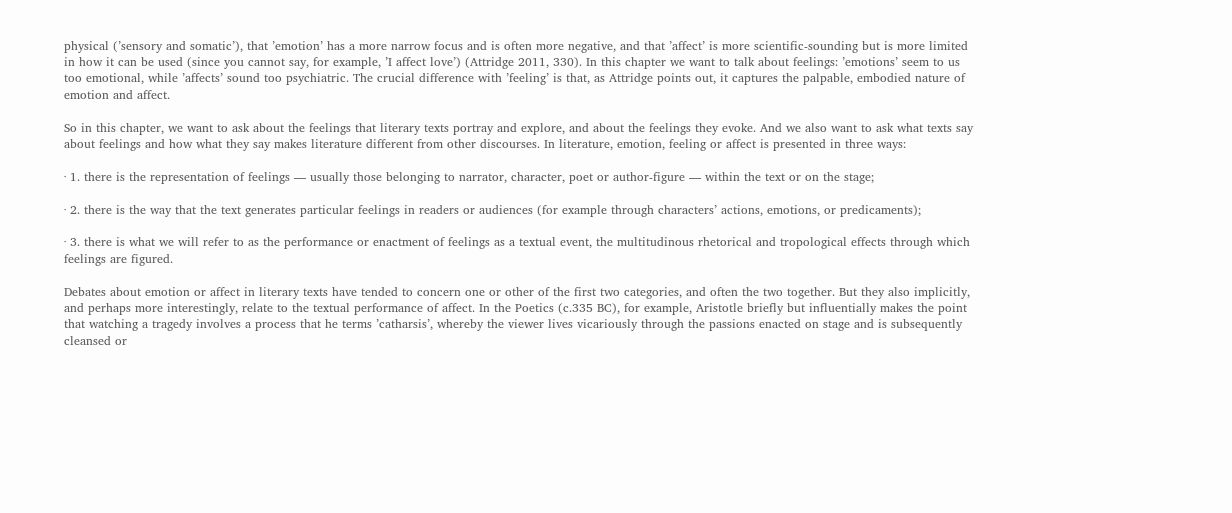physical (’sensory and somatic’), that ’emotion’ has a more narrow focus and is often more negative, and that ’affect’ is more scientific-sounding but is more limited in how it can be used (since you cannot say, for example, ’I affect love’) (Attridge 2011, 330). In this chapter we want to talk about feelings: ’emotions’ seem to us too emotional, while ’affects’ sound too psychiatric. The crucial difference with ’feeling’ is that, as Attridge points out, it captures the palpable, embodied nature of emotion and affect.

So in this chapter, we want to ask about the feelings that literary texts portray and explore, and about the feelings they evoke. And we also want to ask what texts say about feelings and how what they say makes literature different from other discourses. In literature, emotion, feeling or affect is presented in three ways:

· 1. there is the representation of feelings — usually those belonging to narrator, character, poet or author-figure — within the text or on the stage;

· 2. there is the way that the text generates particular feelings in readers or audiences (for example through characters’ actions, emotions, or predicaments);

· 3. there is what we will refer to as the performance or enactment of feelings as a textual event, the multitudinous rhetorical and tropological effects through which feelings are figured.

Debates about emotion or affect in literary texts have tended to concern one or other of the first two categories, and often the two together. But they also implicitly, and perhaps more interestingly, relate to the textual performance of affect. In the Poetics (c.335 BC), for example, Aristotle briefly but influentially makes the point that watching a tragedy involves a process that he terms ’catharsis’, whereby the viewer lives vicariously through the passions enacted on stage and is subsequently cleansed or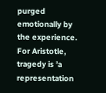purged emotionally by the experience. For Aristotle, tragedy is ’a representation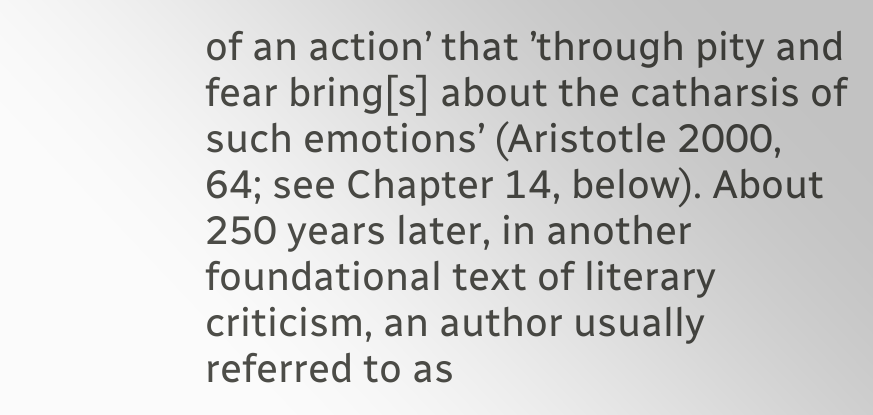of an action’ that ’through pity and fear bring[s] about the catharsis of such emotions’ (Aristotle 2000, 64; see Chapter 14, below). About 250 years later, in another foundational text of literary criticism, an author usually referred to as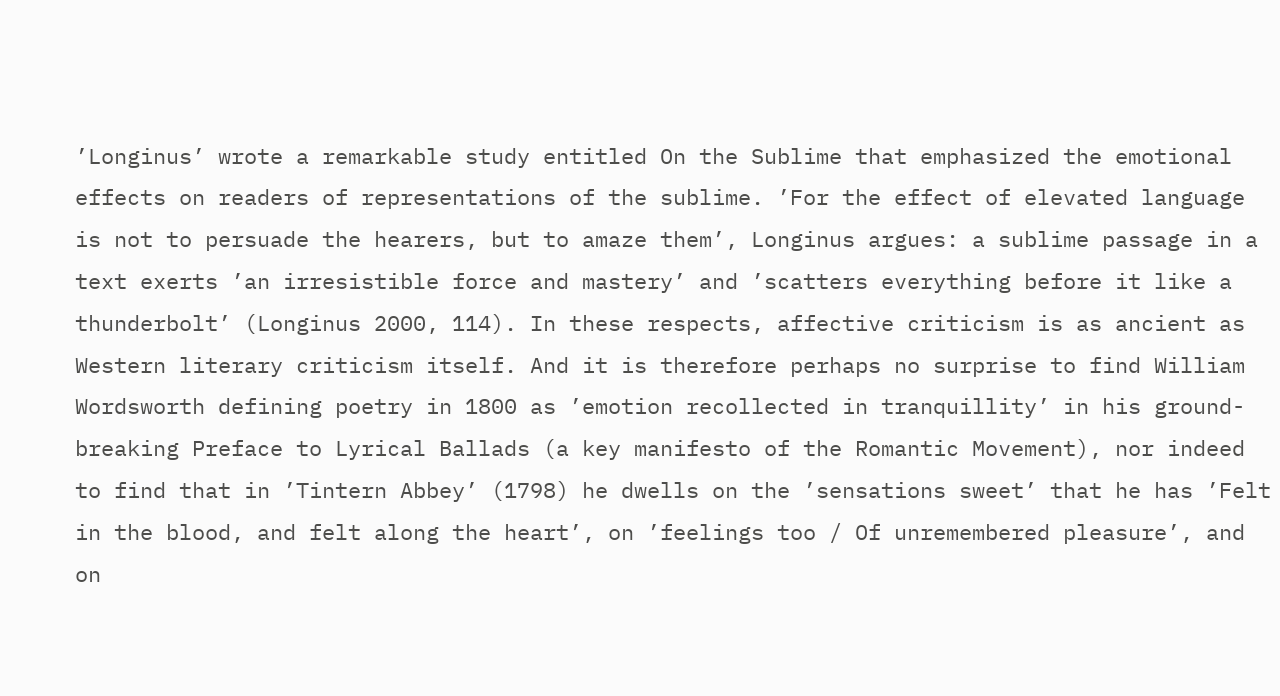’Longinus’ wrote a remarkable study entitled On the Sublime that emphasized the emotional effects on readers of representations of the sublime. ’For the effect of elevated language is not to persuade the hearers, but to amaze them’, Longinus argues: a sublime passage in a text exerts ’an irresistible force and mastery’ and ’scatters everything before it like a thunderbolt’ (Longinus 2000, 114). In these respects, affective criticism is as ancient as Western literary criticism itself. And it is therefore perhaps no surprise to find William Wordsworth defining poetry in 1800 as ’emotion recollected in tranquillity’ in his ground-breaking Preface to Lyrical Ballads (a key manifesto of the Romantic Movement), nor indeed to find that in ’Tintern Abbey’ (1798) he dwells on the ’sensations sweet’ that he has ’Felt in the blood, and felt along the heart’, on ’feelings too / Of unremembered pleasure’, and on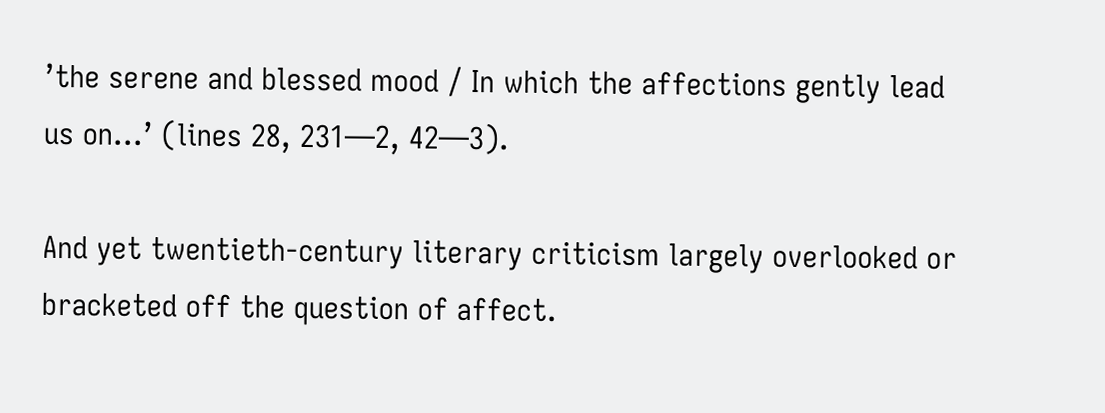’the serene and blessed mood / In which the affections gently lead us on…’ (lines 28, 231—2, 42—3).

And yet twentieth-century literary criticism largely overlooked or bracketed off the question of affect.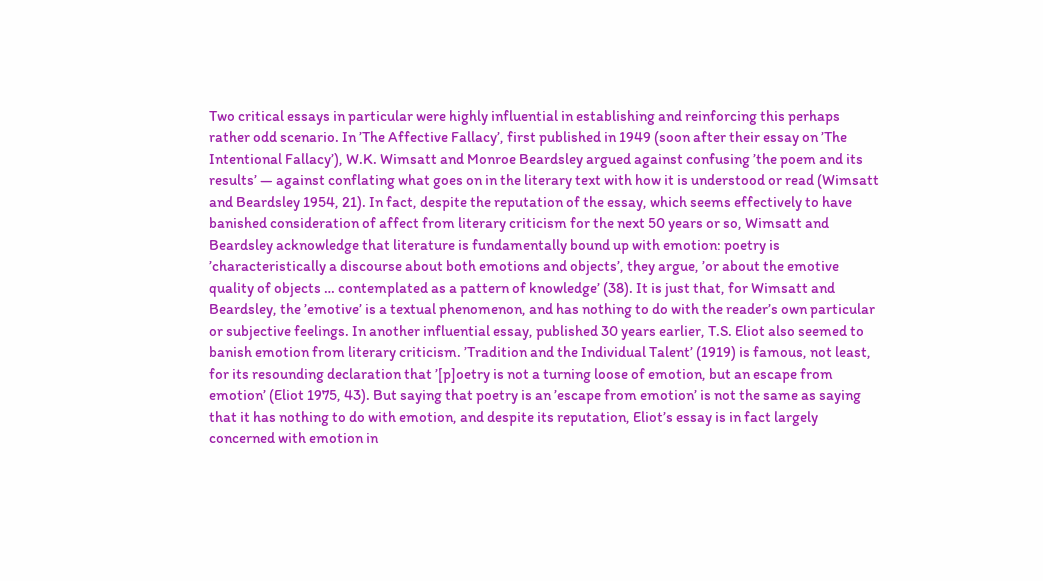Two critical essays in particular were highly influential in establishing and reinforcing this perhaps rather odd scenario. In ’The Affective Fallacy’, first published in 1949 (soon after their essay on ’The Intentional Fallacy’), W.K. Wimsatt and Monroe Beardsley argued against confusing ’the poem and its results’ — against conflating what goes on in the literary text with how it is understood or read (Wimsatt and Beardsley 1954, 21). In fact, despite the reputation of the essay, which seems effectively to have banished consideration of affect from literary criticism for the next 50 years or so, Wimsatt and Beardsley acknowledge that literature is fundamentally bound up with emotion: poetry is ’characteristically a discourse about both emotions and objects’, they argue, ’or about the emotive quality of objects … contemplated as a pattern of knowledge’ (38). It is just that, for Wimsatt and Beardsley, the ’emotive’ is a textual phenomenon, and has nothing to do with the reader’s own particular or subjective feelings. In another influential essay, published 30 years earlier, T.S. Eliot also seemed to banish emotion from literary criticism. ’Tradition and the Individual Talent’ (1919) is famous, not least, for its resounding declaration that ’[p]oetry is not a turning loose of emotion, but an escape from emotion’ (Eliot 1975, 43). But saying that poetry is an ’escape from emotion’ is not the same as saying that it has nothing to do with emotion, and despite its reputation, Eliot’s essay is in fact largely concerned with emotion in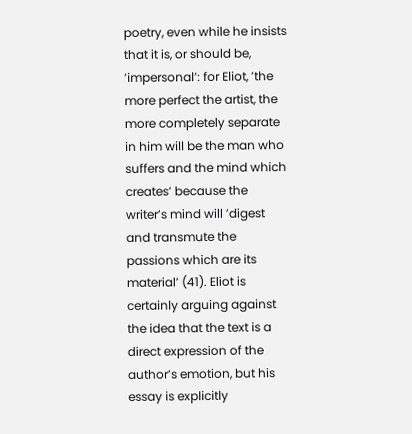poetry, even while he insists that it is, or should be, ’impersonal’: for Eliot, ’the more perfect the artist, the more completely separate in him will be the man who suffers and the mind which creates’ because the writer’s mind will ’digest and transmute the passions which are its material’ (41). Eliot is certainly arguing against the idea that the text is a direct expression of the author’s emotion, but his essay is explicitly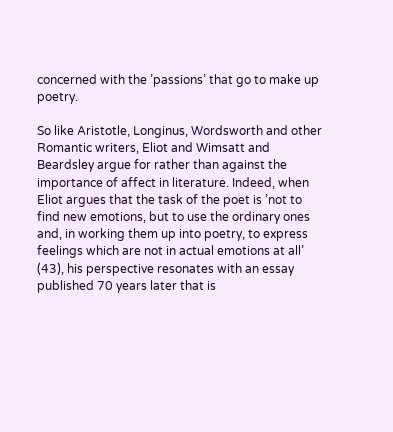concerned with the ’passions’ that go to make up poetry.

So like Aristotle, Longinus, Wordsworth and other Romantic writers, Eliot and Wimsatt and Beardsley argue for rather than against the importance of affect in literature. Indeed, when Eliot argues that the task of the poet is ’not to find new emotions, but to use the ordinary ones and, in working them up into poetry, to express feelings which are not in actual emotions at all’ (43), his perspective resonates with an essay published 70 years later that is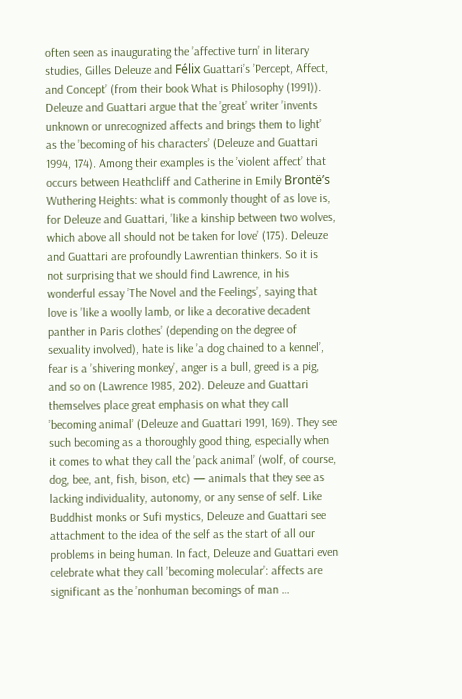often seen as inaugurating the ’affective turn’ in literary studies, Gilles Deleuze and Félix Guattari’s ’Percept, Affect, and Concept’ (from their book What is Philosophy (1991)). Deleuze and Guattari argue that the ’great’ writer ’invents unknown or unrecognized affects and brings them to light’ as the ’becoming of his characters’ (Deleuze and Guattari 1994, 174). Among their examples is the ’violent affect’ that occurs between Heathcliff and Catherine in Emily Brontë’s Wuthering Heights: what is commonly thought of as love is, for Deleuze and Guattari, ’like a kinship between two wolves, which above all should not be taken for love’ (175). Deleuze and Guattari are profoundly Lawrentian thinkers. So it is not surprising that we should find Lawrence, in his wonderful essay ’The Novel and the Feelings’, saying that love is ’like a woolly lamb, or like a decorative decadent panther in Paris clothes’ (depending on the degree of sexuality involved), hate is like ’a dog chained to a kennel’, fear is a ’shivering monkey’, anger is a bull, greed is a pig, and so on (Lawrence 1985, 202). Deleuze and Guattari themselves place great emphasis on what they call ’becoming animal’ (Deleuze and Guattari 1991, 169). They see such becoming as a thoroughly good thing, especially when it comes to what they call the ’pack animal’ (wolf, of course, dog, bee, ant, fish, bison, etc) — animals that they see as lacking individuality, autonomy, or any sense of self. Like Buddhist monks or Sufi mystics, Deleuze and Guattari see attachment to the idea of the self as the start of all our problems in being human. In fact, Deleuze and Guattari even celebrate what they call ’becoming molecular’: affects are significant as the ’nonhuman becomings of man …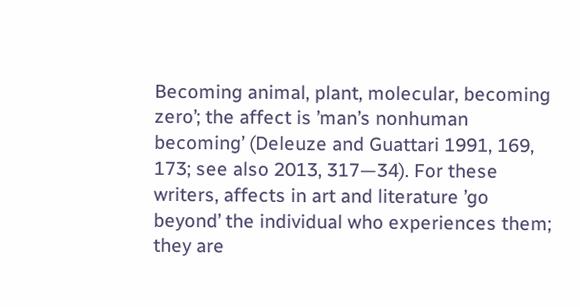Becoming animal, plant, molecular, becoming zero’; the affect is ’man’s nonhuman becoming’ (Deleuze and Guattari 1991, 169, 173; see also 2013, 317—34). For these writers, affects in art and literature ’go beyond’ the individual who experiences them; they are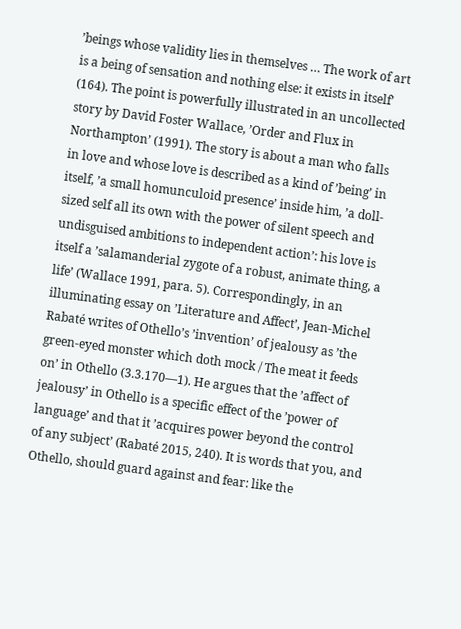’beings whose validity lies in themselves … The work of art is a being of sensation and nothing else: it exists in itself’ (164). The point is powerfully illustrated in an uncollected story by David Foster Wallace, ’Order and Flux in Northampton’ (1991). The story is about a man who falls in love and whose love is described as a kind of ’being’ in itself, ’a small homunculoid presence’ inside him, ’a doll-sized self all its own with the power of silent speech and undisguised ambitions to independent action’: his love is itself a ’salamanderial zygote of a robust, animate thing, a life’ (Wallace 1991, para. 5). Correspondingly, in an illuminating essay on ’Literature and Affect’, Jean-Michel Rabaté writes of Othello’s ’invention’ of jealousy as ’the green-eyed monster which doth mock / The meat it feeds on’ in Othello (3.3.170—1). He argues that the ’affect of jealousy’ in Othello is a specific effect of the ’power of language’ and that it ’acquires power beyond the control of any subject’ (Rabaté 2015, 240). It is words that you, and Othello, should guard against and fear: like the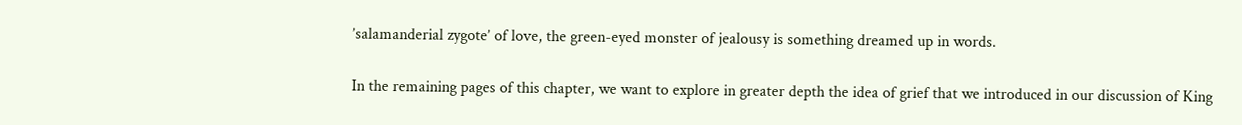’salamanderial zygote’ of love, the green-eyed monster of jealousy is something dreamed up in words.

In the remaining pages of this chapter, we want to explore in greater depth the idea of grief that we introduced in our discussion of King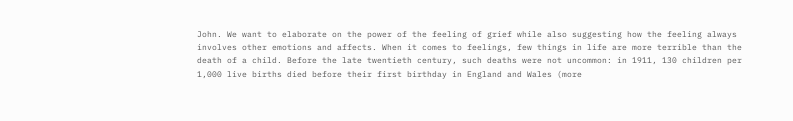John. We want to elaborate on the power of the feeling of grief while also suggesting how the feeling always involves other emotions and affects. When it comes to feelings, few things in life are more terrible than the death of a child. Before the late twentieth century, such deaths were not uncommon: in 1911, 130 children per 1,000 live births died before their first birthday in England and Wales (more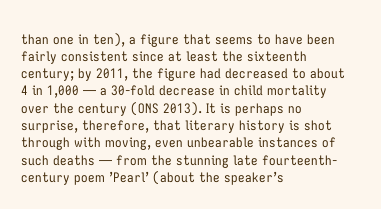than one in ten), a figure that seems to have been fairly consistent since at least the sixteenth century; by 2011, the figure had decreased to about 4 in 1,000 — a 30-fold decrease in child mortality over the century (ONS 2013). It is perhaps no surprise, therefore, that literary history is shot through with moving, even unbearable instances of such deaths — from the stunning late fourteenth-century poem ’Pearl’ (about the speaker’s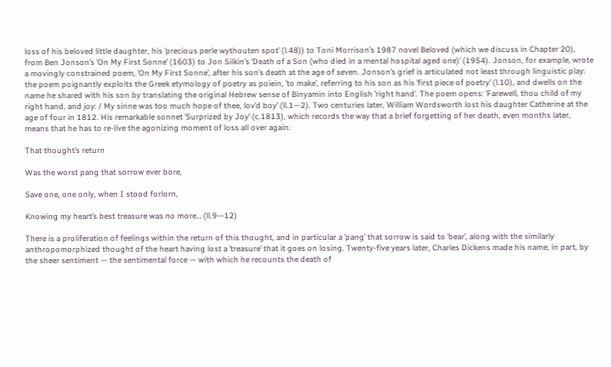loss of his beloved little daughter, his ’precious perle wythouten spot’ (l.48)) to Toni Morrison’s 1987 novel Beloved (which we discuss in Chapter 20), from Ben Jonson’s ’On My First Sonne’ (1603) to Jon Silkin’s ’Death of a Son (who died in a mental hospital aged one)’ (1954). Jonson, for example, wrote a movingly constrained poem, ’On My First Sonne’, after his son’s death at the age of seven. Jonson’s grief is articulated not least through linguistic play: the poem poignantly exploits the Greek etymology of poetry as poiein, ’to make’, referring to his son as his ’first piece of poetry’ (l.10), and dwells on the name he shared with his son by translating the original Hebrew sense of Binyamin into English ’right hand’. The poem opens: ’Farewell, thou child of my right hand, and joy: / My sinne was too much hope of thee, lov’d boy’ (ll.1—2). Two centuries later, William Wordsworth lost his daughter Catherine at the age of four in 1812. His remarkable sonnet ’Surprized by Joy’ (c.1813), which records the way that a brief forgetting of her death, even months later, means that he has to re-live the agonizing moment of loss all over again:

That thought’s return

Was the worst pang that sorrow ever bore,

Save one, one only, when I stood forlorn,

Knowing my heart’s best treasure was no more… (ll.9—12)

There is a proliferation of feelings within the return of this thought, and in particular a ’pang’ that sorrow is said to ’bear’, along with the similarly anthropomorphized thought of the heart having lost a ’treasure’ that it goes on losing. Twenty-five years later, Charles Dickens made his name, in part, by the sheer sentiment — the sentimental force — with which he recounts the death of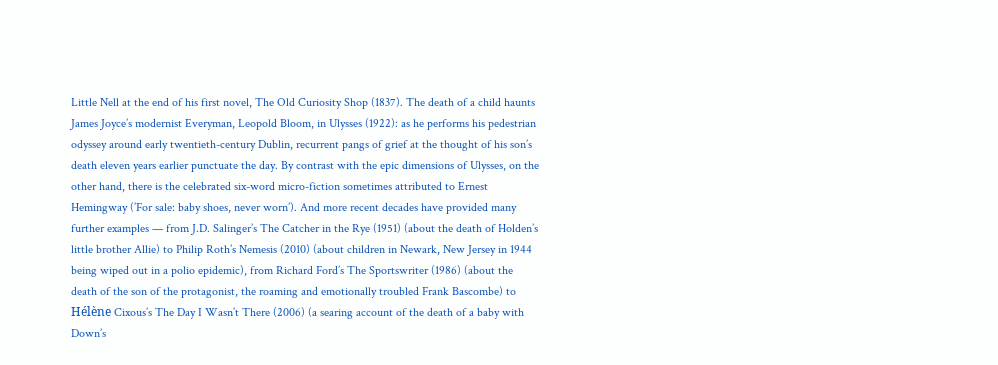Little Nell at the end of his first novel, The Old Curiosity Shop (1837). The death of a child haunts James Joyce’s modernist Everyman, Leopold Bloom, in Ulysses (1922): as he performs his pedestrian odyssey around early twentieth-century Dublin, recurrent pangs of grief at the thought of his son’s death eleven years earlier punctuate the day. By contrast with the epic dimensions of Ulysses, on the other hand, there is the celebrated six-word micro-fiction sometimes attributed to Ernest Hemingway (’For sale: baby shoes, never worn’). And more recent decades have provided many further examples — from J.D. Salinger’s The Catcher in the Rye (1951) (about the death of Holden’s little brother Allie) to Philip Roth’s Nemesis (2010) (about children in Newark, New Jersey in 1944 being wiped out in a polio epidemic), from Richard Ford’s The Sportswriter (1986) (about the death of the son of the protagonist, the roaming and emotionally troubled Frank Bascombe) to Hélène Cixous’s The Day I Wasn’t There (2006) (a searing account of the death of a baby with Down’s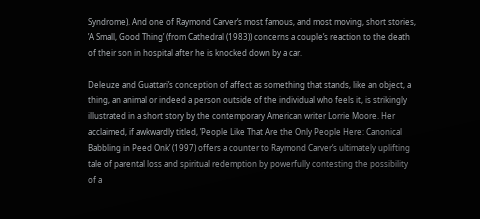Syndrome). And one of Raymond Carver’s most famous, and most moving, short stories, ’A Small, Good Thing’ (from Cathedral (1983)) concerns a couple’s reaction to the death of their son in hospital after he is knocked down by a car.

Deleuze and Guattari’s conception of affect as something that stands, like an object, a thing, an animal or indeed a person outside of the individual who feels it, is strikingly illustrated in a short story by the contemporary American writer Lorrie Moore. Her acclaimed, if awkwardly titled, ’People Like That Are the Only People Here: Canonical Babbling in Peed Onk’ (1997) offers a counter to Raymond Carver’s ultimately uplifting tale of parental loss and spiritual redemption by powerfully contesting the possibility of a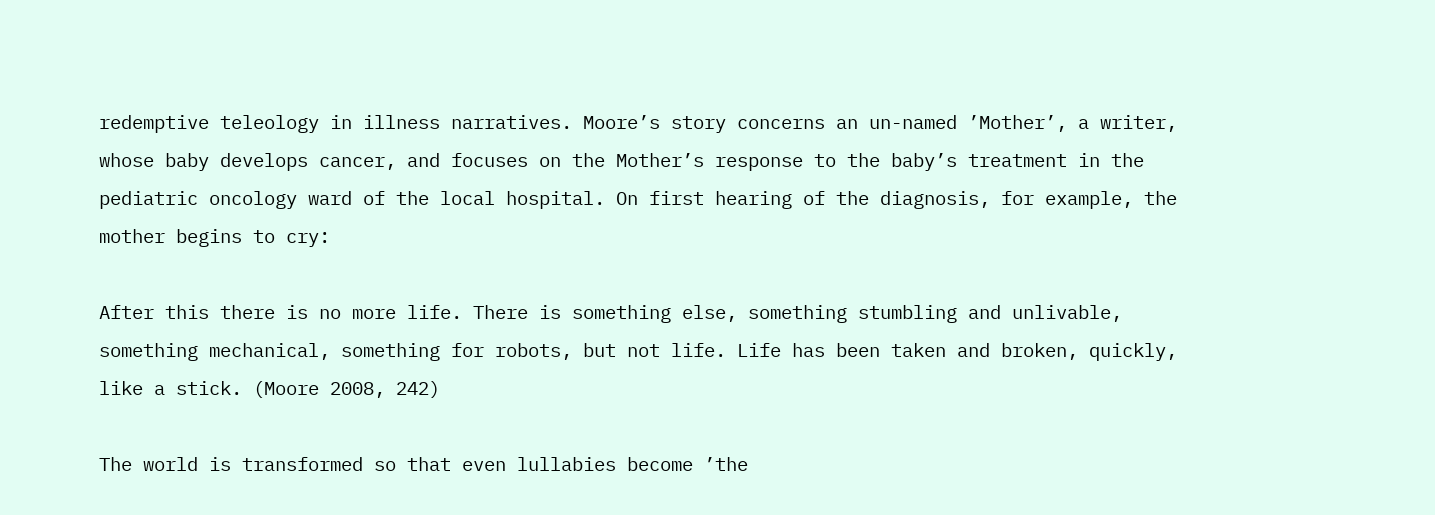redemptive teleology in illness narratives. Moore’s story concerns an un-named ’Mother’, a writer, whose baby develops cancer, and focuses on the Mother’s response to the baby’s treatment in the pediatric oncology ward of the local hospital. On first hearing of the diagnosis, for example, the mother begins to cry:

After this there is no more life. There is something else, something stumbling and unlivable, something mechanical, something for robots, but not life. Life has been taken and broken, quickly, like a stick. (Moore 2008, 242)

The world is transformed so that even lullabies become ’the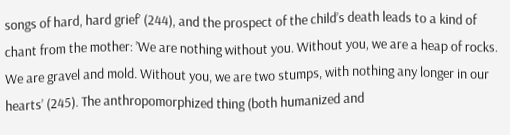songs of hard, hard grief’ (244), and the prospect of the child’s death leads to a kind of chant from the mother: ’We are nothing without you. Without you, we are a heap of rocks. We are gravel and mold. Without you, we are two stumps, with nothing any longer in our hearts’ (245). The anthropomorphized thing (both humanized and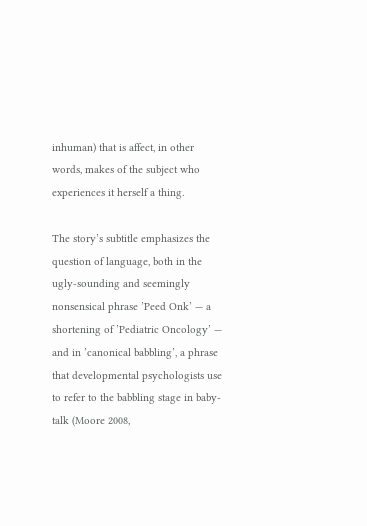inhuman) that is affect, in other words, makes of the subject who experiences it herself a thing.

The story’s subtitle emphasizes the question of language, both in the ugly-sounding and seemingly nonsensical phrase ’Peed Onk’ — a shortening of ’Pediatric Oncology’ — and in ’canonical babbling’, a phrase that developmental psychologists use to refer to the babbling stage in baby-talk (Moore 2008,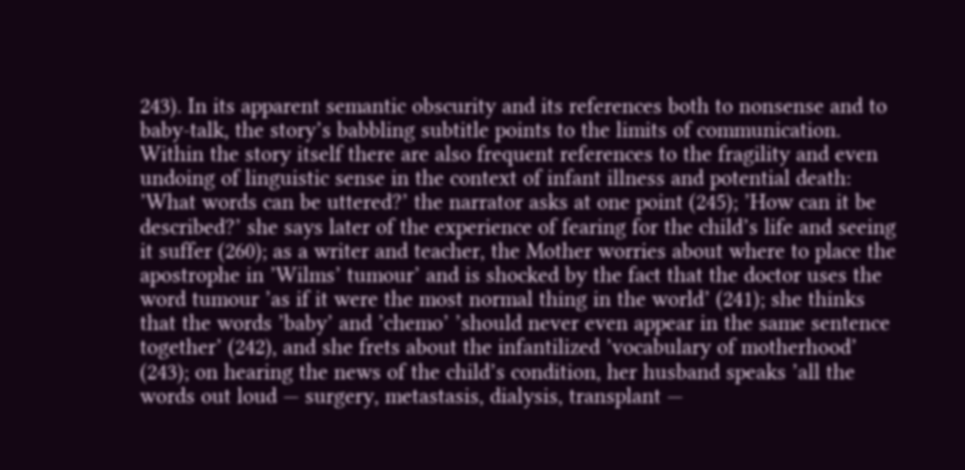243). In its apparent semantic obscurity and its references both to nonsense and to baby-talk, the story’s babbling subtitle points to the limits of communication. Within the story itself there are also frequent references to the fragility and even undoing of linguistic sense in the context of infant illness and potential death: ’What words can be uttered?’ the narrator asks at one point (245); ’How can it be described?’ she says later of the experience of fearing for the child’s life and seeing it suffer (260); as a writer and teacher, the Mother worries about where to place the apostrophe in ’Wilms’ tumour’ and is shocked by the fact that the doctor uses the word tumour ’as if it were the most normal thing in the world’ (241); she thinks that the words ’baby’ and ’chemo’ ’should never even appear in the same sentence together’ (242), and she frets about the infantilized ’vocabulary of motherhood’ (243); on hearing the news of the child’s condition, her husband speaks ’all the words out loud — surgery, metastasis, dialysis, transplant —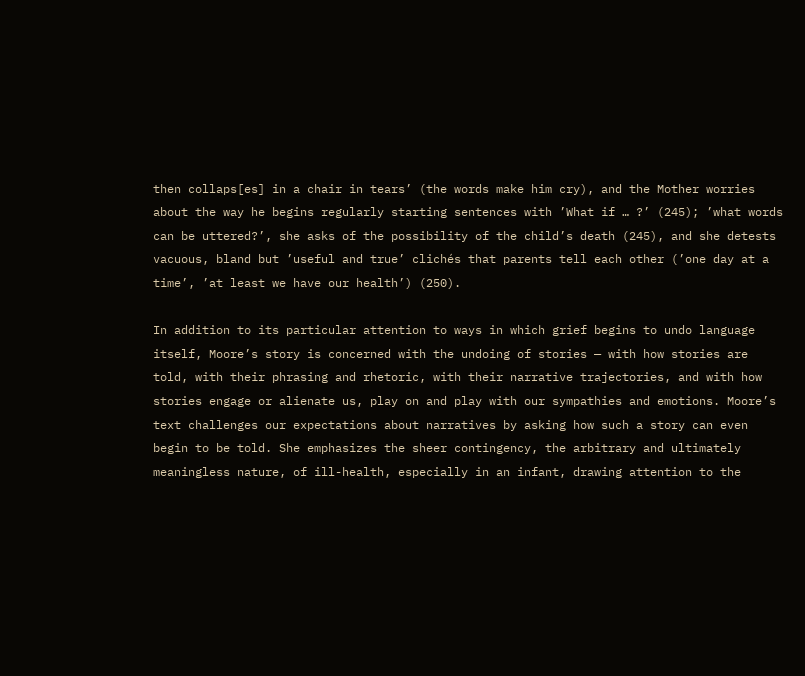then collaps[es] in a chair in tears’ (the words make him cry), and the Mother worries about the way he begins regularly starting sentences with ’What if … ?’ (245); ’what words can be uttered?’, she asks of the possibility of the child’s death (245), and she detests vacuous, bland but ’useful and true’ clichés that parents tell each other (’one day at a time’, ’at least we have our health’) (250).

In addition to its particular attention to ways in which grief begins to undo language itself, Moore’s story is concerned with the undoing of stories — with how stories are told, with their phrasing and rhetoric, with their narrative trajectories, and with how stories engage or alienate us, play on and play with our sympathies and emotions. Moore’s text challenges our expectations about narratives by asking how such a story can even begin to be told. She emphasizes the sheer contingency, the arbitrary and ultimately meaningless nature, of ill-health, especially in an infant, drawing attention to the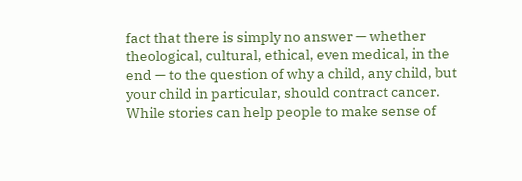fact that there is simply no answer — whether theological, cultural, ethical, even medical, in the end — to the question of why a child, any child, but your child in particular, should contract cancer. While stories can help people to make sense of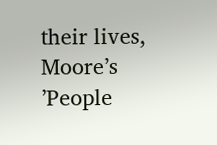their lives, Moore’s ’People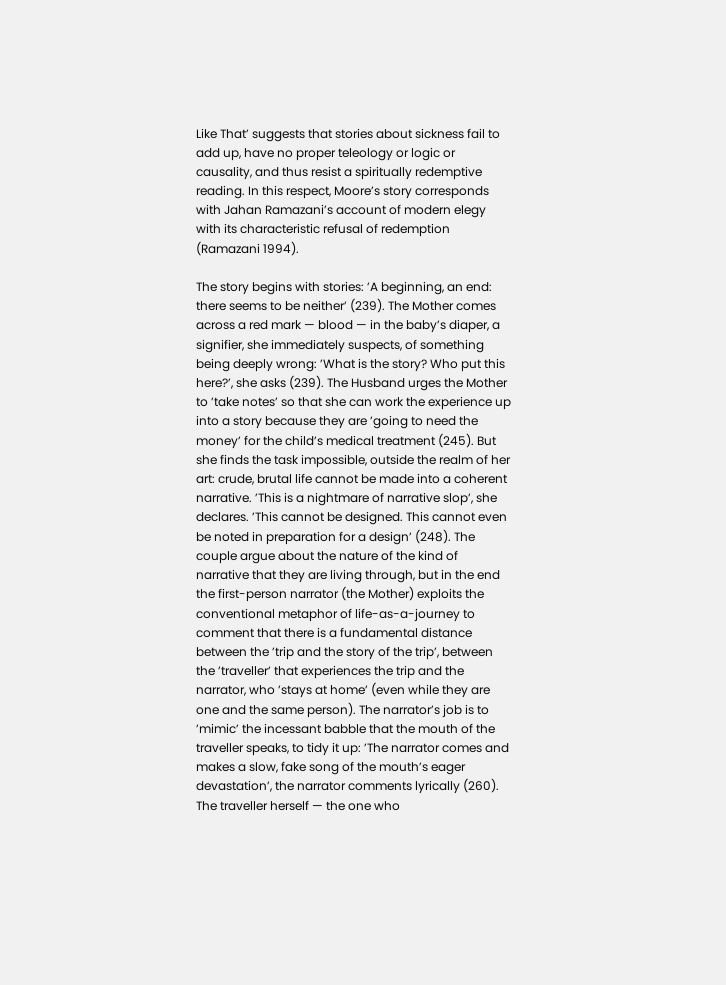Like That’ suggests that stories about sickness fail to add up, have no proper teleology or logic or causality, and thus resist a spiritually redemptive reading. In this respect, Moore’s story corresponds with Jahan Ramazani’s account of modern elegy with its characteristic refusal of redemption (Ramazani 1994).

The story begins with stories: ’A beginning, an end: there seems to be neither’ (239). The Mother comes across a red mark — blood — in the baby’s diaper, a signifier, she immediately suspects, of something being deeply wrong: ’What is the story? Who put this here?’, she asks (239). The Husband urges the Mother to ’take notes’ so that she can work the experience up into a story because they are ’going to need the money’ for the child’s medical treatment (245). But she finds the task impossible, outside the realm of her art: crude, brutal life cannot be made into a coherent narrative. ’This is a nightmare of narrative slop’, she declares. ’This cannot be designed. This cannot even be noted in preparation for a design’ (248). The couple argue about the nature of the kind of narrative that they are living through, but in the end the first-person narrator (the Mother) exploits the conventional metaphor of life-as-a-journey to comment that there is a fundamental distance between the ’trip and the story of the trip’, between the ’traveller’ that experiences the trip and the narrator, who ’stays at home’ (even while they are one and the same person). The narrator’s job is to ’mimic’ the incessant babble that the mouth of the traveller speaks, to tidy it up: ’The narrator comes and makes a slow, fake song of the mouth’s eager devastation’, the narrator comments lyrically (260). The traveller herself — the one who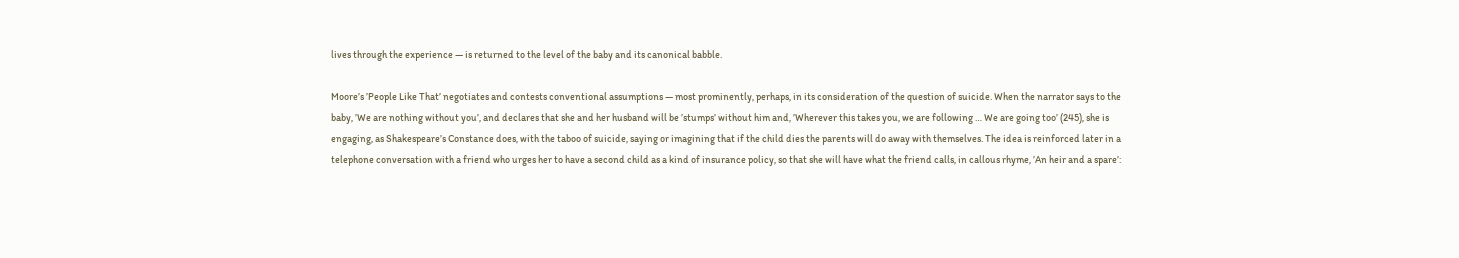lives through the experience — is returned to the level of the baby and its canonical babble.

Moore’s ’People Like That’ negotiates and contests conventional assumptions — most prominently, perhaps, in its consideration of the question of suicide. When the narrator says to the baby, ’We are nothing without you’, and declares that she and her husband will be ’stumps’ without him and, ’Wherever this takes you, we are following … We are going too’ (245), she is engaging, as Shakespeare’s Constance does, with the taboo of suicide, saying or imagining that if the child dies the parents will do away with themselves. The idea is reinforced later in a telephone conversation with a friend who urges her to have a second child as a kind of insurance policy, so that she will have what the friend calls, in callous rhyme, ’An heir and a spare’: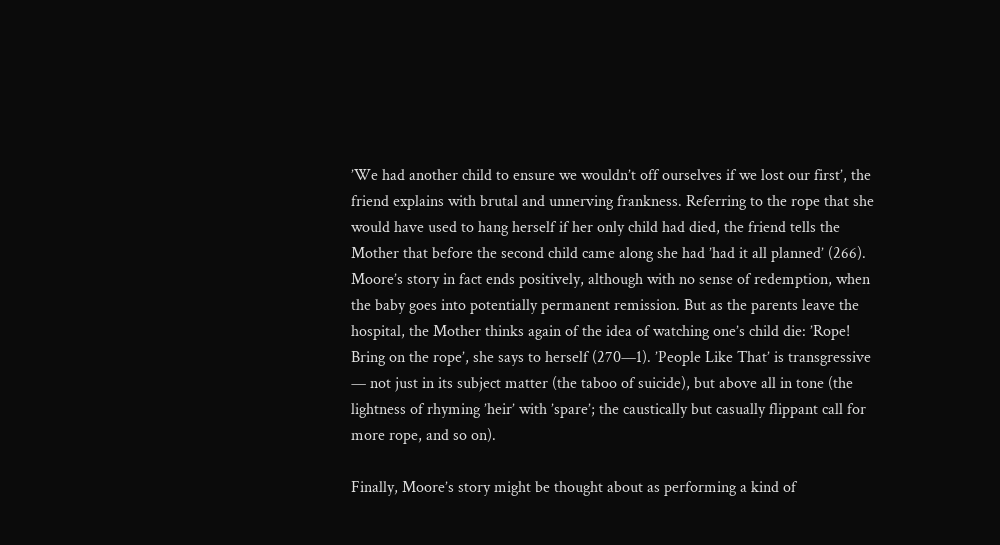’We had another child to ensure we wouldn’t off ourselves if we lost our first’, the friend explains with brutal and unnerving frankness. Referring to the rope that she would have used to hang herself if her only child had died, the friend tells the Mother that before the second child came along she had ’had it all planned’ (266). Moore’s story in fact ends positively, although with no sense of redemption, when the baby goes into potentially permanent remission. But as the parents leave the hospital, the Mother thinks again of the idea of watching one’s child die: ’Rope! Bring on the rope’, she says to herself (270—1). ’People Like That’ is transgressive — not just in its subject matter (the taboo of suicide), but above all in tone (the lightness of rhyming ’heir’ with ’spare’; the caustically but casually flippant call for more rope, and so on).

Finally, Moore’s story might be thought about as performing a kind of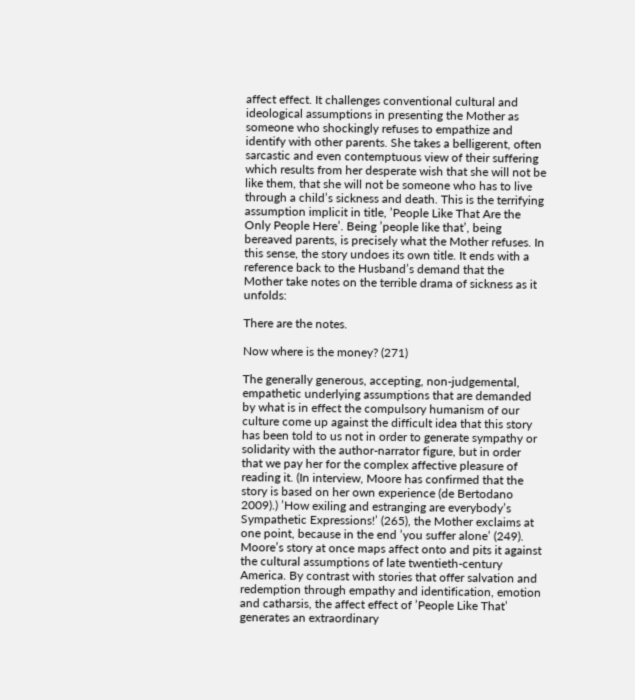affect effect. It challenges conventional cultural and ideological assumptions in presenting the Mother as someone who shockingly refuses to empathize and identify with other parents. She takes a belligerent, often sarcastic and even contemptuous view of their suffering which results from her desperate wish that she will not be like them, that she will not be someone who has to live through a child’s sickness and death. This is the terrifying assumption implicit in title, ’People Like That Are the Only People Here’. Being ’people like that’, being bereaved parents, is precisely what the Mother refuses. In this sense, the story undoes its own title. It ends with a reference back to the Husband’s demand that the Mother take notes on the terrible drama of sickness as it unfolds:

There are the notes.

Now where is the money? (271)

The generally generous, accepting, non-judgemental, empathetic underlying assumptions that are demanded by what is in effect the compulsory humanism of our culture come up against the difficult idea that this story has been told to us not in order to generate sympathy or solidarity with the author-narrator figure, but in order that we pay her for the complex affective pleasure of reading it. (In interview, Moore has confirmed that the story is based on her own experience (de Bertodano 2009).) ’How exiling and estranging are everybody’s Sympathetic Expressions!’ (265), the Mother exclaims at one point, because in the end ’you suffer alone’ (249). Moore’s story at once maps affect onto and pits it against the cultural assumptions of late twentieth-century America. By contrast with stories that offer salvation and redemption through empathy and identification, emotion and catharsis, the affect effect of ’People Like That’ generates an extraordinary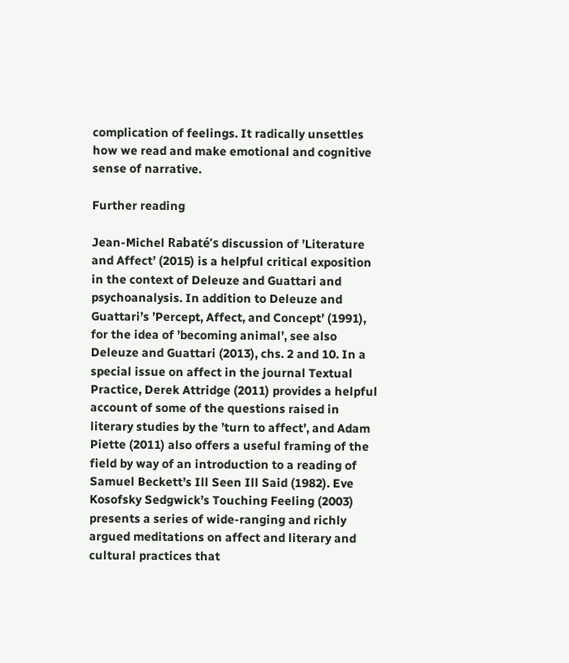complication of feelings. It radically unsettles how we read and make emotional and cognitive sense of narrative.

Further reading

Jean-Michel Rabaté’s discussion of ’Literature and Affect’ (2015) is a helpful critical exposition in the context of Deleuze and Guattari and psychoanalysis. In addition to Deleuze and Guattari’s ’Percept, Affect, and Concept’ (1991), for the idea of ’becoming animal’, see also Deleuze and Guattari (2013), chs. 2 and 10. In a special issue on affect in the journal Textual Practice, Derek Attridge (2011) provides a helpful account of some of the questions raised in literary studies by the ’turn to affect’, and Adam Piette (2011) also offers a useful framing of the field by way of an introduction to a reading of Samuel Beckett’s Ill Seen Ill Said (1982). Eve Kosofsky Sedgwick’s Touching Feeling (2003) presents a series of wide-ranging and richly argued meditations on affect and literary and cultural practices that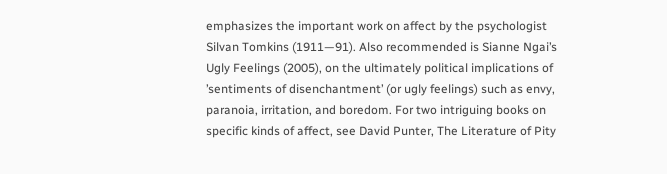emphasizes the important work on affect by the psychologist Silvan Tomkins (1911—91). Also recommended is Sianne Ngai’s Ugly Feelings (2005), on the ultimately political implications of ’sentiments of disenchantment’ (or ugly feelings) such as envy, paranoia, irritation, and boredom. For two intriguing books on specific kinds of affect, see David Punter, The Literature of Pity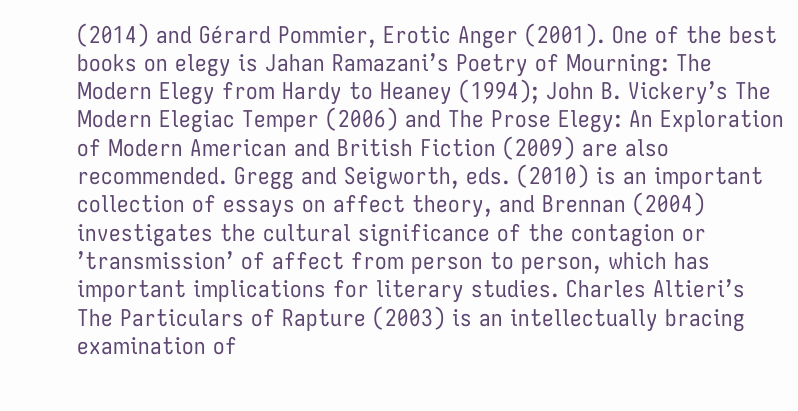(2014) and Gérard Pommier, Erotic Anger (2001). One of the best books on elegy is Jahan Ramazani’s Poetry of Mourning: The Modern Elegy from Hardy to Heaney (1994); John B. Vickery’s The Modern Elegiac Temper (2006) and The Prose Elegy: An Exploration of Modern American and British Fiction (2009) are also recommended. Gregg and Seigworth, eds. (2010) is an important collection of essays on affect theory, and Brennan (2004) investigates the cultural significance of the contagion or ’transmission’ of affect from person to person, which has important implications for literary studies. Charles Altieri’s The Particulars of Rapture (2003) is an intellectually bracing examination of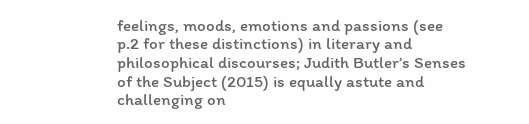feelings, moods, emotions and passions (see p.2 for these distinctions) in literary and philosophical discourses; Judith Butler’s Senses of the Subject (2015) is equally astute and challenging on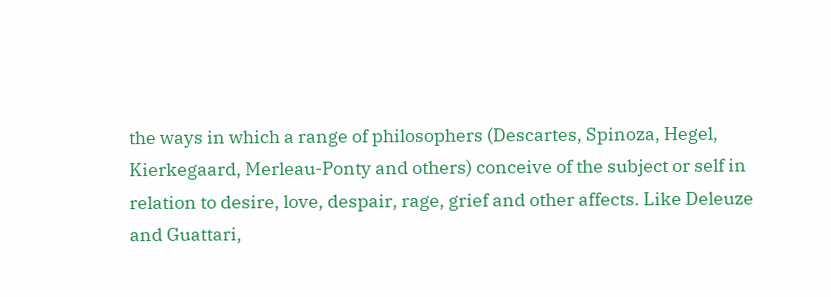the ways in which a range of philosophers (Descartes, Spinoza, Hegel, Kierkegaard, Merleau-Ponty and others) conceive of the subject or self in relation to desire, love, despair, rage, grief and other affects. Like Deleuze and Guattari,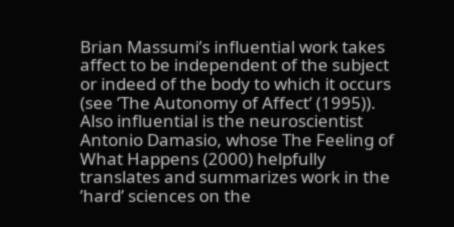Brian Massumi’s influential work takes affect to be independent of the subject or indeed of the body to which it occurs (see ’The Autonomy of Affect’ (1995)). Also influential is the neuroscientist Antonio Damasio, whose The Feeling of What Happens (2000) helpfully translates and summarizes work in the ’hard’ sciences on the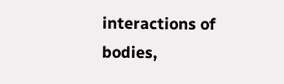interactions of bodies,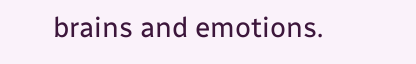brains and emotions.